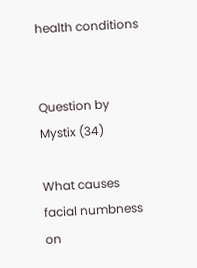health conditions


Question by  Mystix (34)

What causes facial numbness on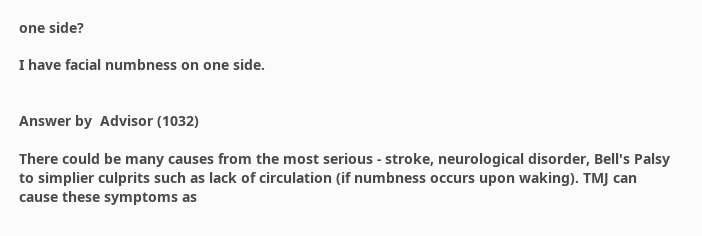one side?

I have facial numbness on one side.


Answer by  Advisor (1032)

There could be many causes from the most serious - stroke, neurological disorder, Bell's Palsy to simplier culprits such as lack of circulation (if numbness occurs upon waking). TMJ can cause these symptoms as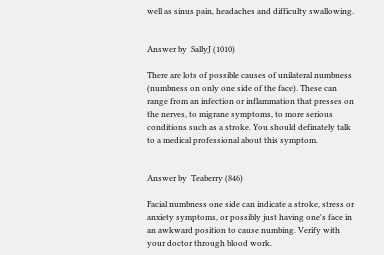well as sinus pain, headaches and difficulty swallowing.


Answer by  SallyJ (1010)

There are lots of possible causes of unilateral numbness (numbness on only one side of the face). These can range from an infection or inflammation that presses on the nerves, to migrane symptoms, to more serious conditions such as a stroke. You should definately talk to a medical professional about this symptom.


Answer by  Teaberry (846)

Facial numbness one side can indicate a stroke, stress or anxiety symptoms, or possibly just having one's face in an awkward position to cause numbing. Verify with your doctor through blood work.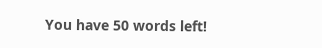You have 50 words left!